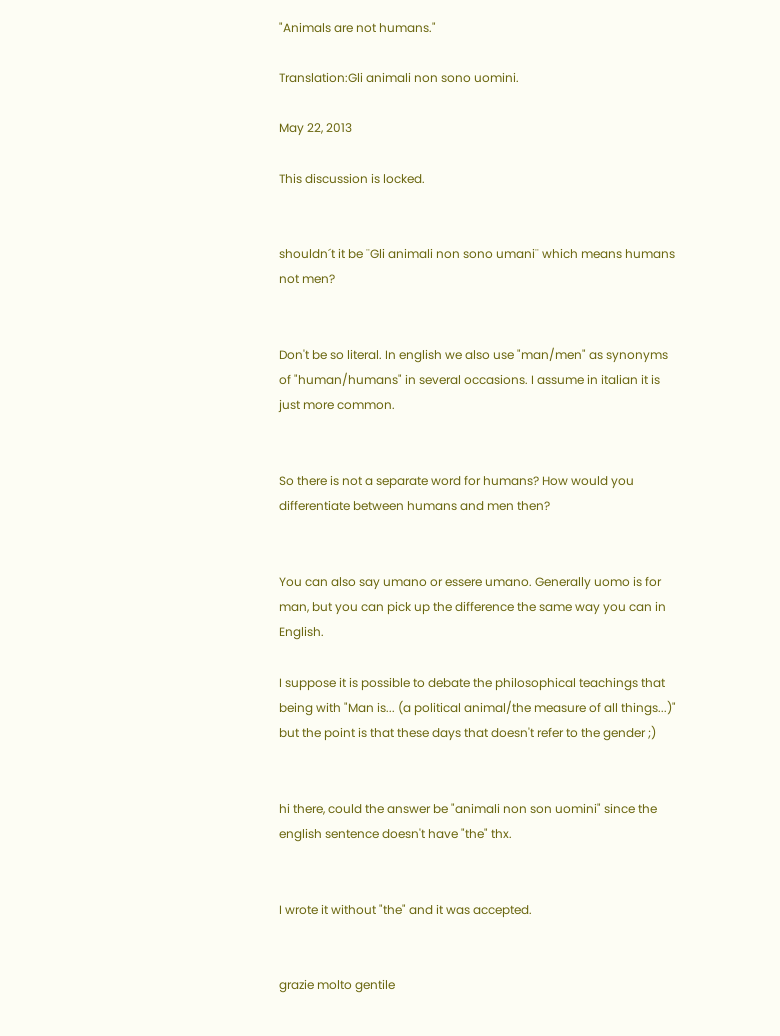"Animals are not humans."

Translation:Gli animali non sono uomini.

May 22, 2013

This discussion is locked.


shouldn´t it be ¨Gli animali non sono umani¨ which means humans not men?


Don't be so literal. In english we also use "man/men" as synonyms of "human/humans" in several occasions. I assume in italian it is just more common.


So there is not a separate word for humans? How would you differentiate between humans and men then?


You can also say umano or essere umano. Generally uomo is for man, but you can pick up the difference the same way you can in English.

I suppose it is possible to debate the philosophical teachings that being with "Man is... (a political animal/the measure of all things...)" but the point is that these days that doesn't refer to the gender ;)


hi there, could the answer be "animali non son uomini" since the english sentence doesn't have "the" thx.


I wrote it without "the" and it was accepted.


grazie molto gentile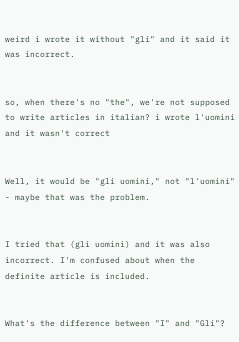weird i wrote it without "gli" and it said it was incorrect.


so, when there's no "the", we're not supposed to write articles in italian? i wrote l'uomini and it wasn't correct


Well, it would be "gli uomini," not "l'uomini" - maybe that was the problem.


I tried that (gli uomini) and it was also incorrect. I'm confused about when the definite article is included.


What's the difference between "I" and "Gli"?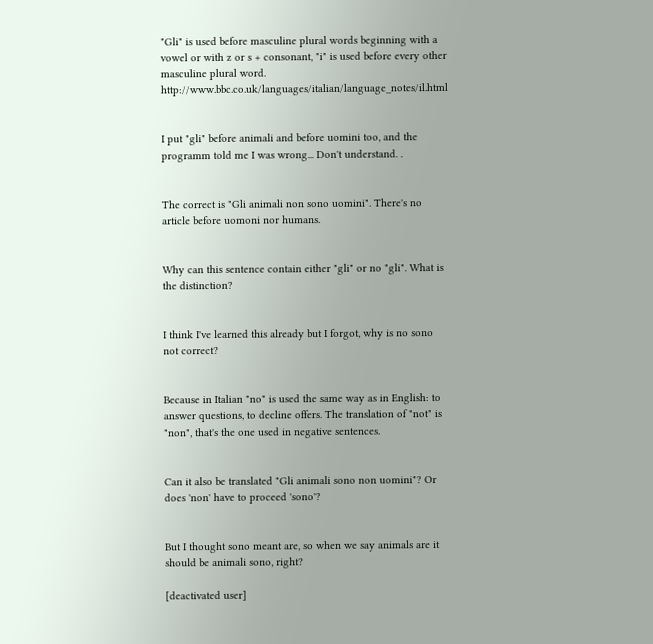"Gli" is used before masculine plural words beginning with a vowel or with z or s + consonant, "i" is used before every other masculine plural word. http://www.bbc.co.uk/languages/italian/language_notes/il.html


I put "gli" before animali and before uomini too, and the programm told me I was wrong... Don't understand. .


The correct is "Gli animali non sono uomini". There's no article before uomoni nor humans.


Why can this sentence contain either "gli" or no "gli". What is the distinction?


I think I've learned this already but I forgot, why is no sono not correct?


Because in Italian "no" is used the same way as in English: to answer questions, to decline offers. The translation of "not" is "non", that's the one used in negative sentences.


Can it also be translated "Gli animali sono non uomini"? Or does 'non' have to proceed 'sono'?


But I thought sono meant are, so when we say animals are it should be animali sono, right?

[deactivated user]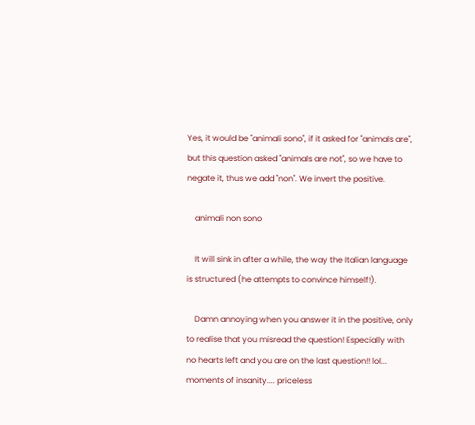Yes, it would be "animali sono", if it asked for "animals are", but this question asked "animals are not", so we have to negate it, thus we add "non". We invert the positive.

    animali non sono

    It will sink in after a while, the way the Italian language is structured (he attempts to convince himself!).

    Damn annoying when you answer it in the positive, only to realise that you misread the question! Especially with no hearts left and you are on the last question!! lol... moments of insanity.... priceless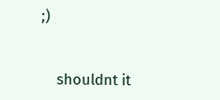;)


    shouldnt it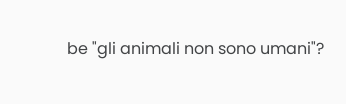be "gli animali non sono umani"?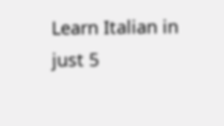Learn Italian in just 5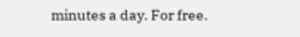minutes a day. For free.